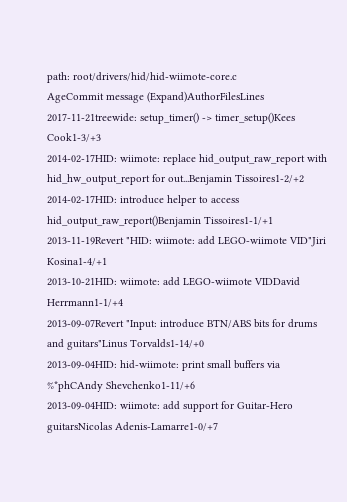path: root/drivers/hid/hid-wiimote-core.c
AgeCommit message (Expand)AuthorFilesLines
2017-11-21treewide: setup_timer() -> timer_setup()Kees Cook1-3/+3
2014-02-17HID: wiimote: replace hid_output_raw_report with hid_hw_output_report for out...Benjamin Tissoires1-2/+2
2014-02-17HID: introduce helper to access hid_output_raw_report()Benjamin Tissoires1-1/+1
2013-11-19Revert "HID: wiimote: add LEGO-wiimote VID"Jiri Kosina1-4/+1
2013-10-21HID: wiimote: add LEGO-wiimote VIDDavid Herrmann1-1/+4
2013-09-07Revert "Input: introduce BTN/ABS bits for drums and guitars"Linus Torvalds1-14/+0
2013-09-04HID: hid-wiimote: print small buffers via %*phCAndy Shevchenko1-11/+6
2013-09-04HID: wiimote: add support for Guitar-Hero guitarsNicolas Adenis-Lamarre1-0/+7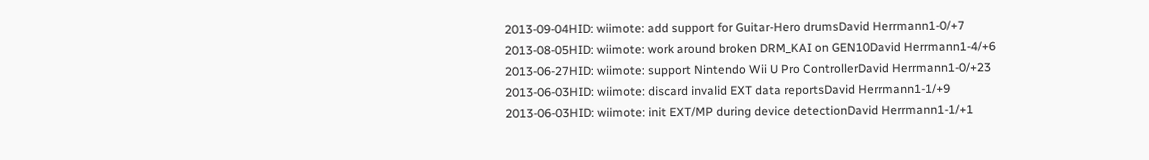2013-09-04HID: wiimote: add support for Guitar-Hero drumsDavid Herrmann1-0/+7
2013-08-05HID: wiimote: work around broken DRM_KAI on GEN10David Herrmann1-4/+6
2013-06-27HID: wiimote: support Nintendo Wii U Pro ControllerDavid Herrmann1-0/+23
2013-06-03HID: wiimote: discard invalid EXT data reportsDavid Herrmann1-1/+9
2013-06-03HID: wiimote: init EXT/MP during device detectionDavid Herrmann1-1/+1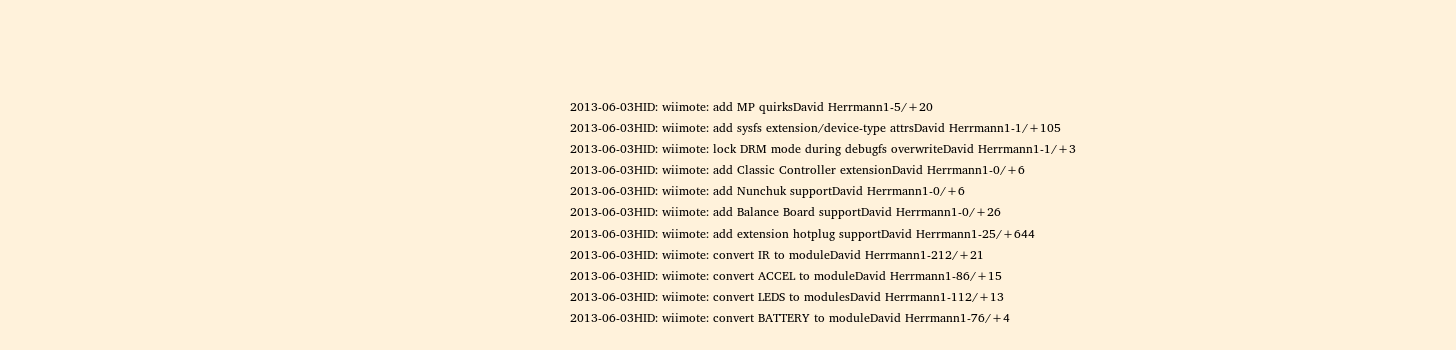2013-06-03HID: wiimote: add MP quirksDavid Herrmann1-5/+20
2013-06-03HID: wiimote: add sysfs extension/device-type attrsDavid Herrmann1-1/+105
2013-06-03HID: wiimote: lock DRM mode during debugfs overwriteDavid Herrmann1-1/+3
2013-06-03HID: wiimote: add Classic Controller extensionDavid Herrmann1-0/+6
2013-06-03HID: wiimote: add Nunchuk supportDavid Herrmann1-0/+6
2013-06-03HID: wiimote: add Balance Board supportDavid Herrmann1-0/+26
2013-06-03HID: wiimote: add extension hotplug supportDavid Herrmann1-25/+644
2013-06-03HID: wiimote: convert IR to moduleDavid Herrmann1-212/+21
2013-06-03HID: wiimote: convert ACCEL to moduleDavid Herrmann1-86/+15
2013-06-03HID: wiimote: convert LEDS to modulesDavid Herrmann1-112/+13
2013-06-03HID: wiimote: convert BATTERY to moduleDavid Herrmann1-76/+4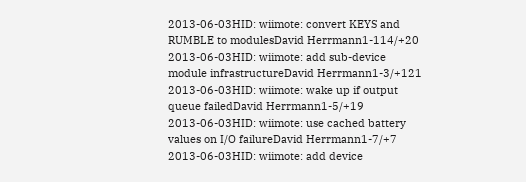2013-06-03HID: wiimote: convert KEYS and RUMBLE to modulesDavid Herrmann1-114/+20
2013-06-03HID: wiimote: add sub-device module infrastructureDavid Herrmann1-3/+121
2013-06-03HID: wiimote: wake up if output queue failedDavid Herrmann1-5/+19
2013-06-03HID: wiimote: use cached battery values on I/O failureDavid Herrmann1-7/+7
2013-06-03HID: wiimote: add device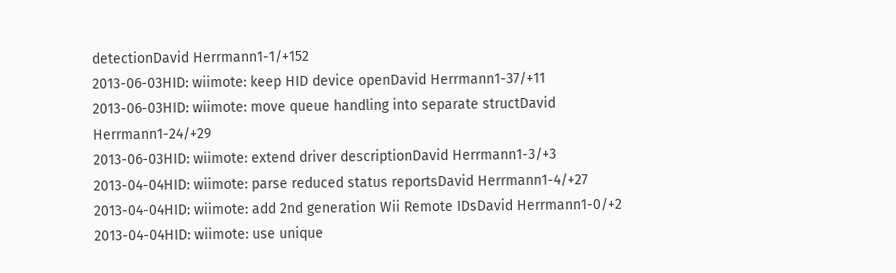detectionDavid Herrmann1-1/+152
2013-06-03HID: wiimote: keep HID device openDavid Herrmann1-37/+11
2013-06-03HID: wiimote: move queue handling into separate structDavid Herrmann1-24/+29
2013-06-03HID: wiimote: extend driver descriptionDavid Herrmann1-3/+3
2013-04-04HID: wiimote: parse reduced status reportsDavid Herrmann1-4/+27
2013-04-04HID: wiimote: add 2nd generation Wii Remote IDsDavid Herrmann1-0/+2
2013-04-04HID: wiimote: use unique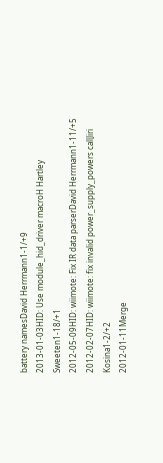battery namesDavid Herrmann1-1/+9
2013-01-03HID: Use module_hid_driver macroH Hartley Sweeten1-18/+1
2012-05-09HID: wiimote: Fix IR data parserDavid Herrmann1-11/+5
2012-02-07HID: wiimote: fix invalid power_supply_powers callJiri Kosina1-2/+2
2012-01-11Merge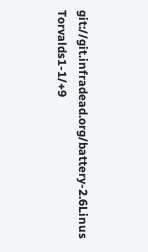git://git.infradead.org/battery-2.6Linus Torvalds1-1/+9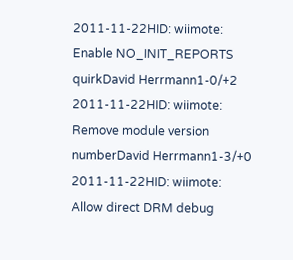2011-11-22HID: wiimote: Enable NO_INIT_REPORTS quirkDavid Herrmann1-0/+2
2011-11-22HID: wiimote: Remove module version numberDavid Herrmann1-3/+0
2011-11-22HID: wiimote: Allow direct DRM debug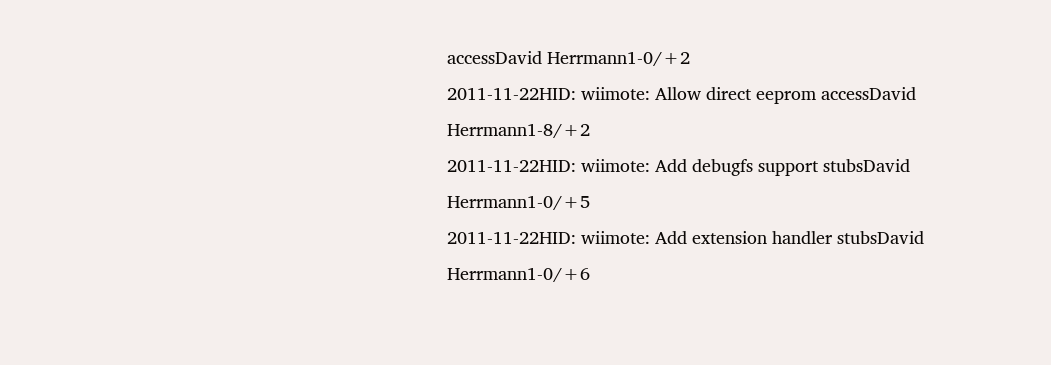accessDavid Herrmann1-0/+2
2011-11-22HID: wiimote: Allow direct eeprom accessDavid Herrmann1-8/+2
2011-11-22HID: wiimote: Add debugfs support stubsDavid Herrmann1-0/+5
2011-11-22HID: wiimote: Add extension handler stubsDavid Herrmann1-0/+6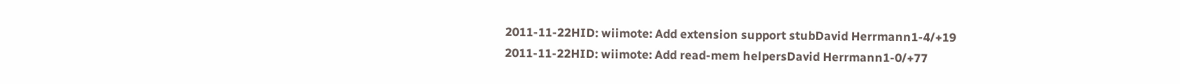2011-11-22HID: wiimote: Add extension support stubDavid Herrmann1-4/+19
2011-11-22HID: wiimote: Add read-mem helpersDavid Herrmann1-0/+77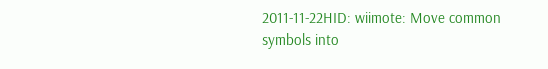2011-11-22HID: wiimote: Move common symbols into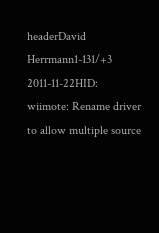headerDavid Herrmann1-131/+3
2011-11-22HID: wiimote: Rename driver to allow multiple source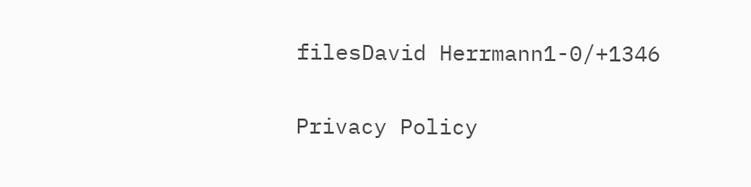filesDavid Herrmann1-0/+1346

Privacy Policy